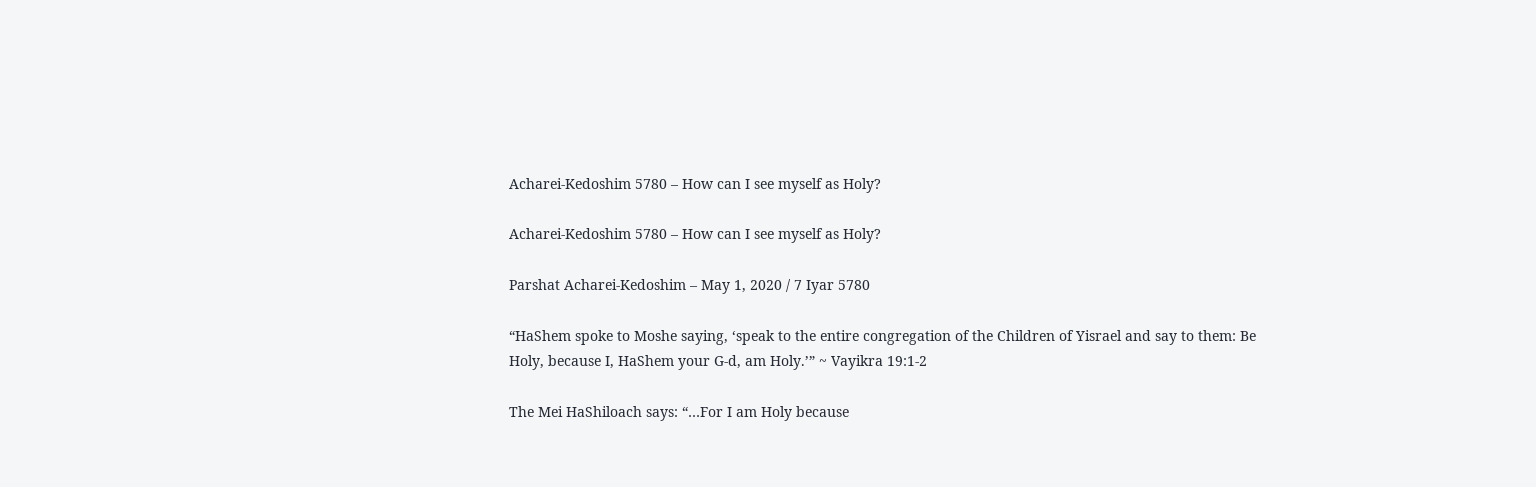Acharei-Kedoshim 5780 – How can I see myself as Holy?

Acharei-Kedoshim 5780 – How can I see myself as Holy?

Parshat Acharei-Kedoshim – May 1, 2020 / 7 Iyar 5780

“HaShem spoke to Moshe saying, ‘speak to the entire congregation of the Children of Yisrael and say to them: Be Holy, because I, HaShem your G-d, am Holy.’” ~ Vayikra 19:1-2

The Mei HaShiloach says: “…For I am Holy because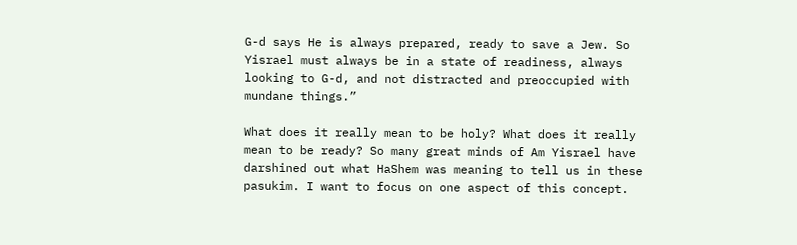G-d says He is always prepared, ready to save a Jew. So Yisrael must always be in a state of readiness, always looking to G-d, and not distracted and preoccupied with mundane things.”

What does it really mean to be holy? What does it really mean to be ready? So many great minds of Am Yisrael have darshined out what HaShem was meaning to tell us in these pasukim. I want to focus on one aspect of this concept.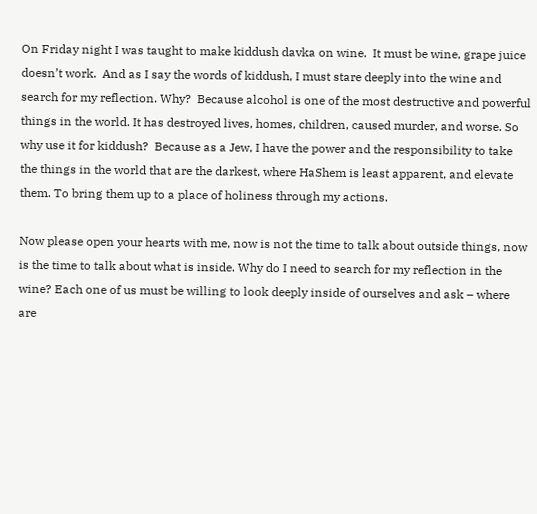On Friday night I was taught to make kiddush davka on wine.  It must be wine, grape juice doesn’t work.  And as I say the words of kiddush, I must stare deeply into the wine and search for my reflection. Why?  Because alcohol is one of the most destructive and powerful things in the world. It has destroyed lives, homes, children, caused murder, and worse. So why use it for kiddush?  Because as a Jew, I have the power and the responsibility to take the things in the world that are the darkest, where HaShem is least apparent, and elevate them. To bring them up to a place of holiness through my actions.

Now please open your hearts with me, now is not the time to talk about outside things, now is the time to talk about what is inside. Why do I need to search for my reflection in the wine? Each one of us must be willing to look deeply inside of ourselves and ask – where are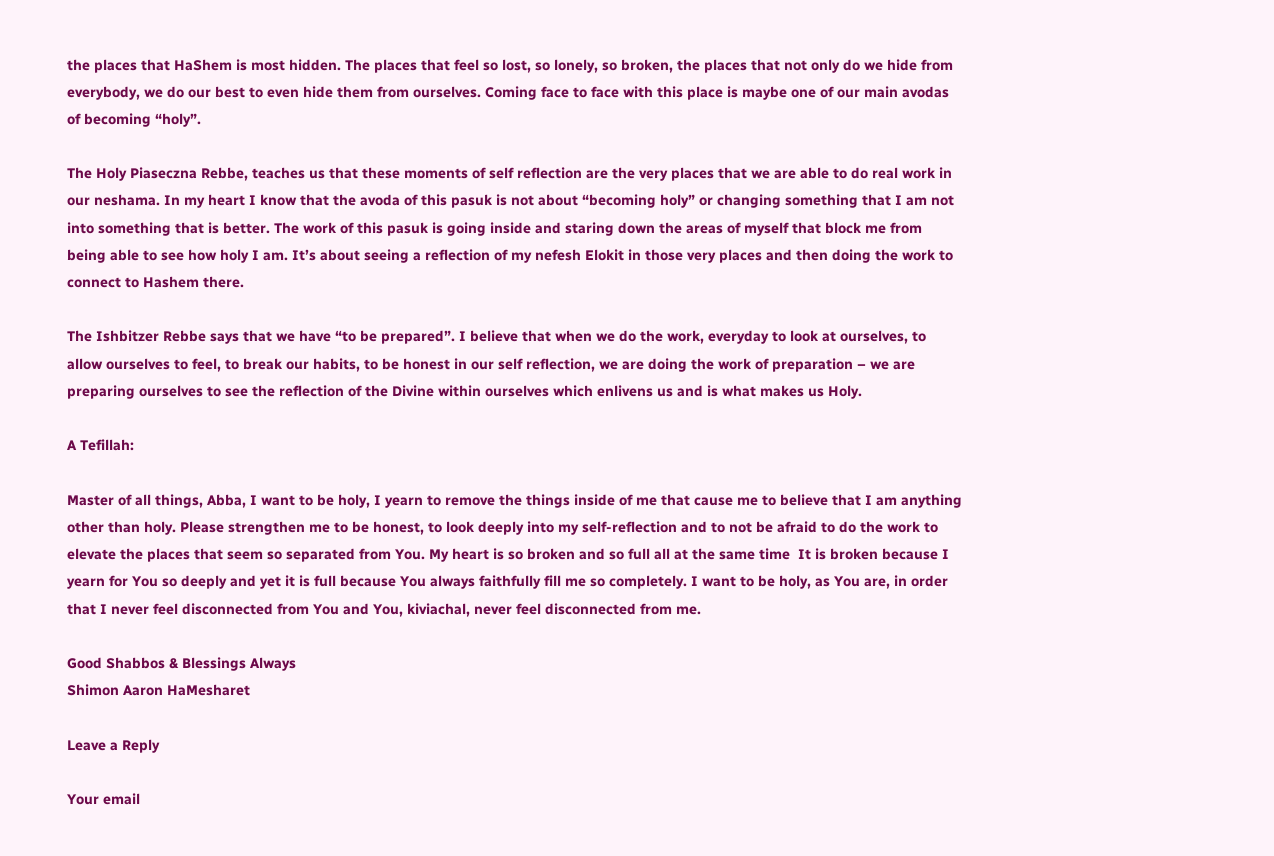the places that HaShem is most hidden. The places that feel so lost, so lonely, so broken, the places that not only do we hide from everybody, we do our best to even hide them from ourselves. Coming face to face with this place is maybe one of our main avodas of becoming “holy”.

The Holy Piaseczna Rebbe, teaches us that these moments of self reflection are the very places that we are able to do real work in our neshama. In my heart I know that the avoda of this pasuk is not about “becoming holy” or changing something that I am not into something that is better. The work of this pasuk is going inside and staring down the areas of myself that block me from being able to see how holy I am. It’s about seeing a reflection of my nefesh Elokit in those very places and then doing the work to connect to Hashem there.

The Ishbitzer Rebbe says that we have “to be prepared”. I believe that when we do the work, everyday to look at ourselves, to allow ourselves to feel, to break our habits, to be honest in our self reflection, we are doing the work of preparation – we are preparing ourselves to see the reflection of the Divine within ourselves which enlivens us and is what makes us Holy.

A Tefillah:

Master of all things, Abba, I want to be holy, I yearn to remove the things inside of me that cause me to believe that I am anything other than holy. Please strengthen me to be honest, to look deeply into my self-reflection and to not be afraid to do the work to elevate the places that seem so separated from You. My heart is so broken and so full all at the same time  It is broken because I yearn for You so deeply and yet it is full because You always faithfully fill me so completely. I want to be holy, as You are, in order that I never feel disconnected from You and You, kiviachal, never feel disconnected from me.

Good Shabbos & Blessings Always
Shimon Aaron HaMesharet

Leave a Reply

Your email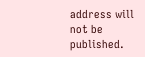address will not be published.